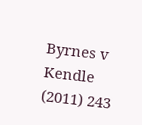Byrnes v Kendle (2011) 243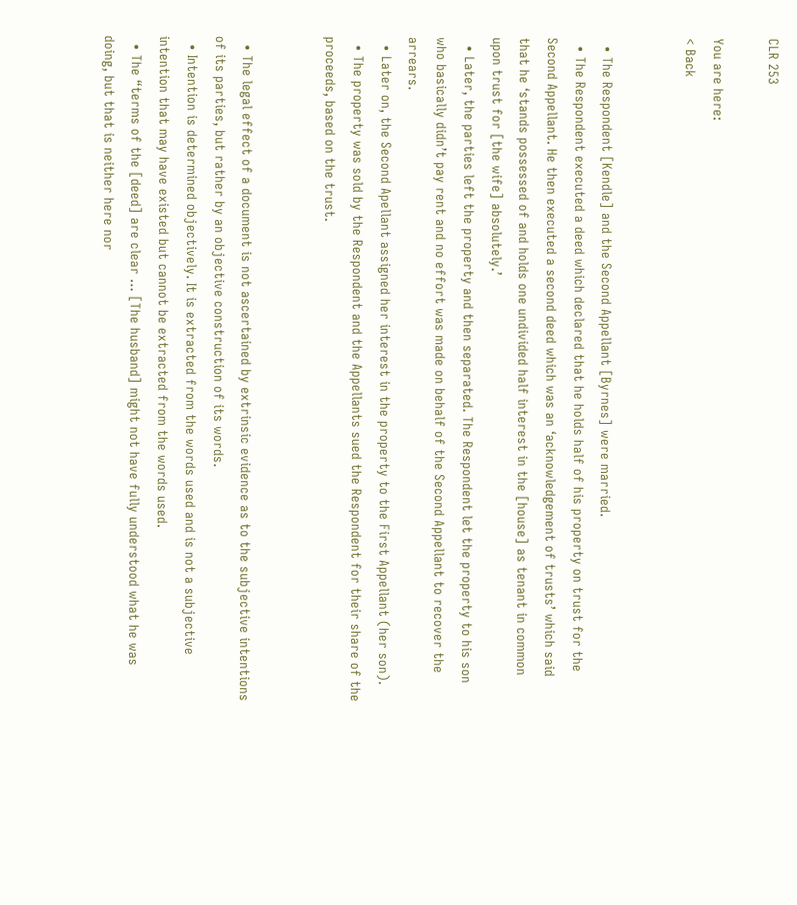CLR 253

You are here:
< Back


  • The Respondent [Kendle] and the Second Appellant [Byrnes] were married.
  • The Respondent executed a deed which declared that he holds half of his property on trust for the Second Appellant. He then executed a second deed which was an ‘acknowledgement of trusts’ which said that he ‘stands possessed of and holds one undivided half interest in the [house] as tenant in common upon trust for [the wife] absolutely.’
  • Later, the parties left the property and then separated. The Respondent let the property to his son who basically didn’t pay rent and no effort was made on behalf of the Second Appellant to recover the arrears.
  • Later on, the Second Apellant assigned her interest in the property to the First Appellant (her son).
  • The property was sold by the Respondent and the Appellants sued the Respondent for their share of the proceeds, based on the trust.


  • The legal effect of a document is not ascertained by extrinsic evidence as to the subjective intentions of its parties, but rather by an objective construction of its words.
  • Intention is determined objectively. It is extracted from the words used and is not a subjective intention that may have existed but cannot be extracted from the words used.
  • The “terms of the [deed] are clear … [The husband] might not have fully understood what he was doing, but that is neither here nor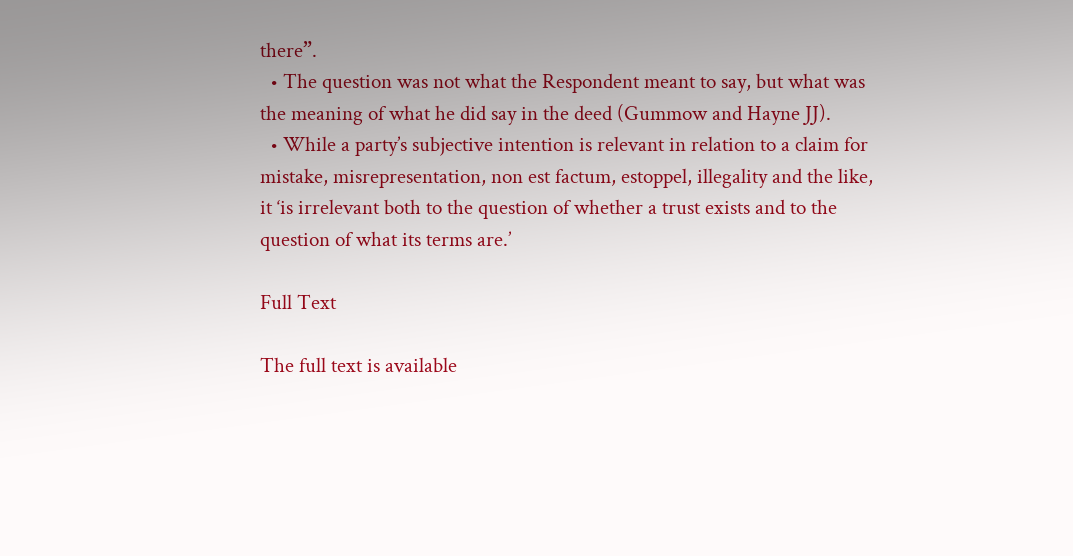there”.
  • The question was not what the Respondent meant to say, but what was the meaning of what he did say in the deed (Gummow and Hayne JJ).
  • While a party’s subjective intention is relevant in relation to a claim for mistake, misrepresentation, non est factum, estoppel, illegality and the like, it ‘is irrelevant both to the question of whether a trust exists and to the question of what its terms are.’

Full Text

The full text is available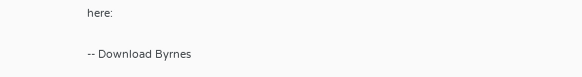here:

-- Download Byrnes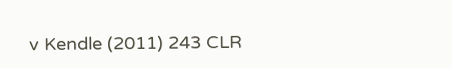v Kendle (2011) 243 CLR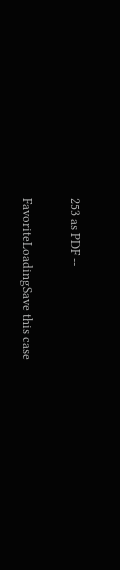253 as PDF --

FavoriteLoadingSave this case